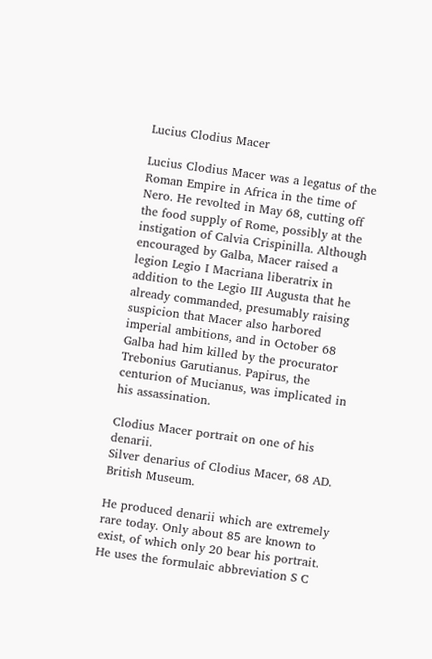Lucius Clodius Macer

Lucius Clodius Macer was a legatus of the Roman Empire in Africa in the time of Nero. He revolted in May 68, cutting off the food supply of Rome, possibly at the instigation of Calvia Crispinilla. Although encouraged by Galba, Macer raised a legion Legio I Macriana liberatrix in addition to the Legio III Augusta that he already commanded, presumably raising suspicion that Macer also harbored imperial ambitions, and in October 68 Galba had him killed by the procurator Trebonius Garutianus. Papirus, the centurion of Mucianus, was implicated in his assassination.

Clodius Macer portrait on one of his denarii.
Silver denarius of Clodius Macer, 68 AD. British Museum.

He produced denarii which are extremely rare today. Only about 85 are known to exist, of which only 20 bear his portrait. He uses the formulaic abbreviation S C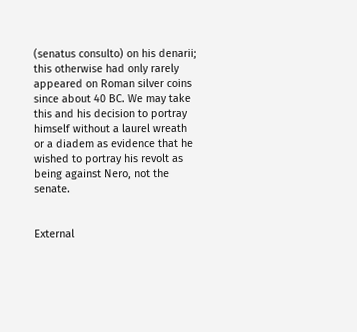(senatus consulto) on his denarii; this otherwise had only rarely appeared on Roman silver coins since about 40 BC. We may take this and his decision to portray himself without a laurel wreath or a diadem as evidence that he wished to portray his revolt as being against Nero, not the senate.


External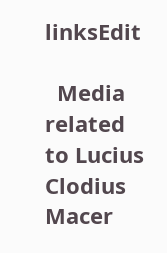linksEdit

  Media related to Lucius Clodius Macer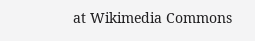at Wikimedia Commons